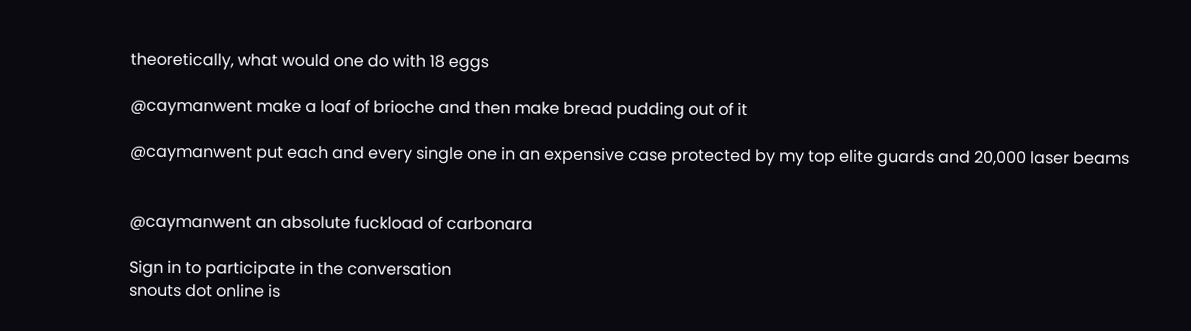theoretically, what would one do with 18 eggs

@caymanwent make a loaf of brioche and then make bread pudding out of it

@caymanwent put each and every single one in an expensive case protected by my top elite guards and 20,000 laser beams


@caymanwent an absolute fuckload of carbonara

Sign in to participate in the conversation
snouts dot online is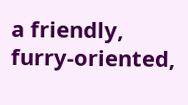a friendly, furry-oriented,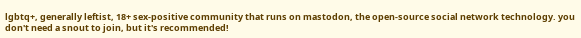lgbtq+, generally leftist, 18+ sex-positive community that runs on mastodon, the open-source social network technology. you don't need a snout to join, but it's recommended!